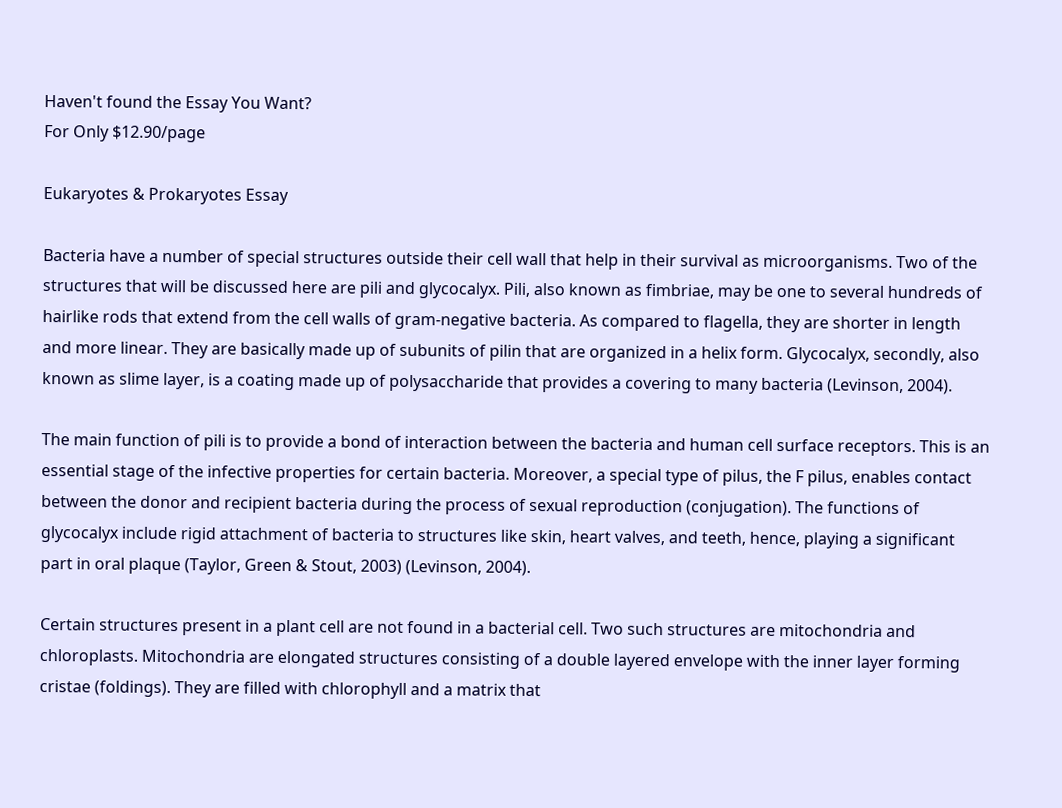Haven't found the Essay You Want?
For Only $12.90/page

Eukaryotes & Prokaryotes Essay

Bacteria have a number of special structures outside their cell wall that help in their survival as microorganisms. Two of the structures that will be discussed here are pili and glycocalyx. Pili, also known as fimbriae, may be one to several hundreds of hairlike rods that extend from the cell walls of gram-negative bacteria. As compared to flagella, they are shorter in length and more linear. They are basically made up of subunits of pilin that are organized in a helix form. Glycocalyx, secondly, also known as slime layer, is a coating made up of polysaccharide that provides a covering to many bacteria (Levinson, 2004).

The main function of pili is to provide a bond of interaction between the bacteria and human cell surface receptors. This is an essential stage of the infective properties for certain bacteria. Moreover, a special type of pilus, the F pilus, enables contact between the donor and recipient bacteria during the process of sexual reproduction (conjugation). The functions of glycocalyx include rigid attachment of bacteria to structures like skin, heart valves, and teeth, hence, playing a significant part in oral plaque (Taylor, Green & Stout, 2003) (Levinson, 2004).

Certain structures present in a plant cell are not found in a bacterial cell. Two such structures are mitochondria and chloroplasts. Mitochondria are elongated structures consisting of a double layered envelope with the inner layer forming cristae (foldings). They are filled with chlorophyll and a matrix that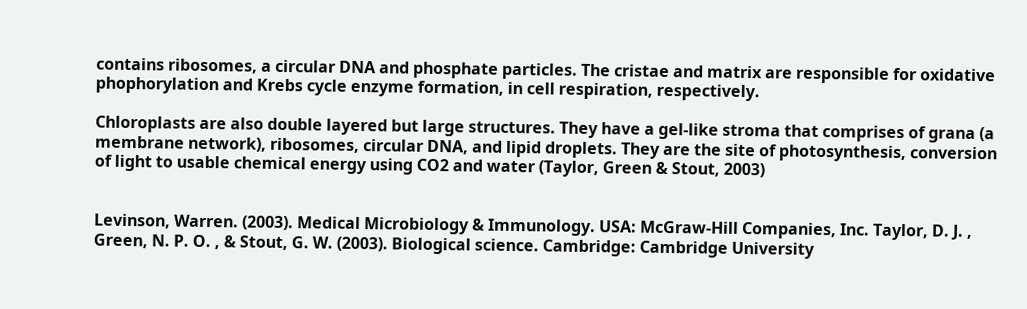contains ribosomes, a circular DNA and phosphate particles. The cristae and matrix are responsible for oxidative phophorylation and Krebs cycle enzyme formation, in cell respiration, respectively.

Chloroplasts are also double layered but large structures. They have a gel-like stroma that comprises of grana (a membrane network), ribosomes, circular DNA, and lipid droplets. They are the site of photosynthesis, conversion of light to usable chemical energy using CO2 and water (Taylor, Green & Stout, 2003)


Levinson, Warren. (2003). Medical Microbiology & Immunology. USA: McGraw-Hill Companies, Inc. Taylor, D. J. , Green, N. P. O. , & Stout, G. W. (2003). Biological science. Cambridge: Cambridge University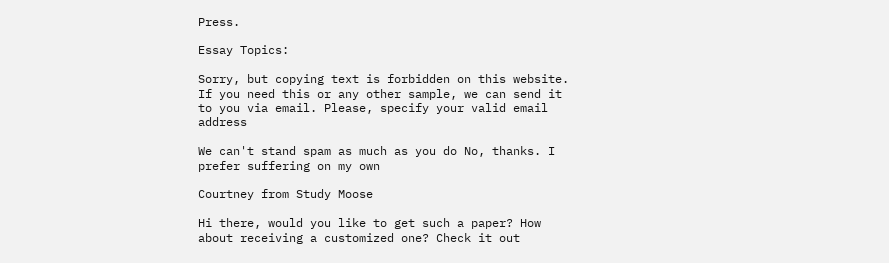Press.

Essay Topics:

Sorry, but copying text is forbidden on this website. If you need this or any other sample, we can send it to you via email. Please, specify your valid email address

We can't stand spam as much as you do No, thanks. I prefer suffering on my own

Courtney from Study Moose

Hi there, would you like to get such a paper? How about receiving a customized one? Check it out